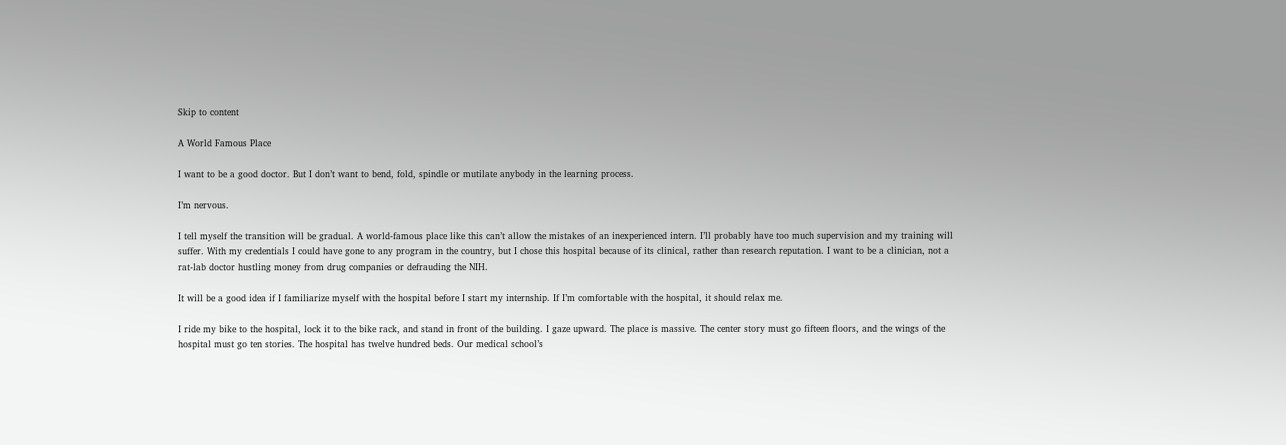Skip to content

A World Famous Place

I want to be a good doctor. But I don’t want to bend, fold, spindle or mutilate anybody in the learning process.

I’m nervous.

I tell myself the transition will be gradual. A world-famous place like this can’t allow the mistakes of an inexperienced intern. I’ll probably have too much supervision and my training will suffer. With my credentials I could have gone to any program in the country, but I chose this hospital because of its clinical, rather than research reputation. I want to be a clinician, not a rat-lab doctor hustling money from drug companies or defrauding the NIH.

It will be a good idea if I familiarize myself with the hospital before I start my internship. If I’m comfortable with the hospital, it should relax me.

I ride my bike to the hospital, lock it to the bike rack, and stand in front of the building. I gaze upward. The place is massive. The center story must go fifteen floors, and the wings of the hospital must go ten stories. The hospital has twelve hundred beds. Our medical school’s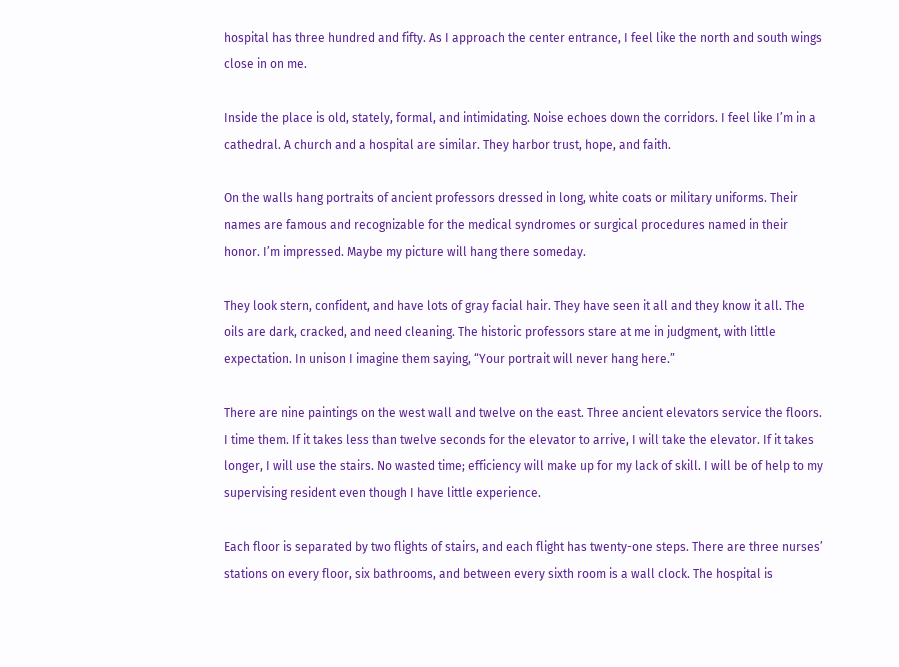hospital has three hundred and fifty. As I approach the center entrance, I feel like the north and south wings close in on me.

Inside the place is old, stately, formal, and intimidating. Noise echoes down the corridors. I feel like I’m in a cathedral. A church and a hospital are similar. They harbor trust, hope, and faith.

On the walls hang portraits of ancient professors dressed in long, white coats or military uniforms. Their names are famous and recognizable for the medical syndromes or surgical procedures named in their honor. I’m impressed. Maybe my picture will hang there someday.

They look stern, confident, and have lots of gray facial hair. They have seen it all and they know it all. The oils are dark, cracked, and need cleaning. The historic professors stare at me in judgment, with little expectation. In unison I imagine them saying, “Your portrait will never hang here.”

There are nine paintings on the west wall and twelve on the east. Three ancient elevators service the floors. I time them. If it takes less than twelve seconds for the elevator to arrive, I will take the elevator. If it takes longer, I will use the stairs. No wasted time; efficiency will make up for my lack of skill. I will be of help to my supervising resident even though I have little experience.

Each floor is separated by two flights of stairs, and each flight has twenty-one steps. There are three nurses’ stations on every floor, six bathrooms, and between every sixth room is a wall clock. The hospital is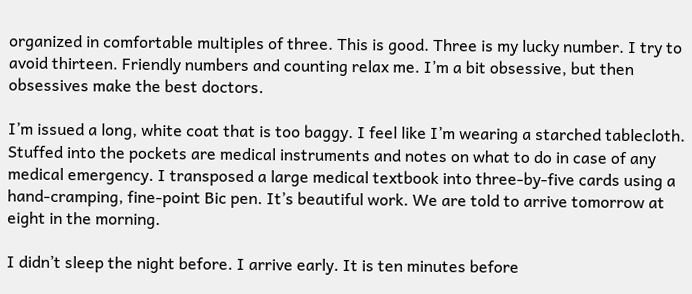organized in comfortable multiples of three. This is good. Three is my lucky number. I try to avoid thirteen. Friendly numbers and counting relax me. I’m a bit obsessive, but then obsessives make the best doctors.

I’m issued a long, white coat that is too baggy. I feel like I’m wearing a starched tablecloth. Stuffed into the pockets are medical instruments and notes on what to do in case of any medical emergency. I transposed a large medical textbook into three-by-five cards using a hand-cramping, fine-point Bic pen. It’s beautiful work. We are told to arrive tomorrow at eight in the morning.

I didn’t sleep the night before. I arrive early. It is ten minutes before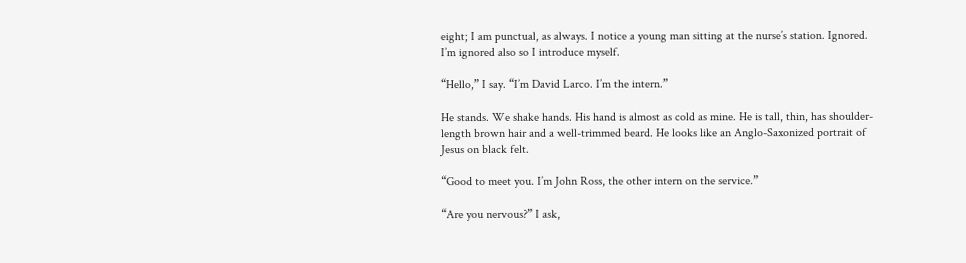eight; I am punctual, as always. I notice a young man sitting at the nurse’s station. Ignored. I’m ignored also so I introduce myself.

“Hello,” I say. “I’m David Larco. I’m the intern.”

He stands. We shake hands. His hand is almost as cold as mine. He is tall, thin, has shoulder-length brown hair and a well-trimmed beard. He looks like an Anglo-Saxonized portrait of Jesus on black felt.

“Good to meet you. I’m John Ross, the other intern on the service.”

“Are you nervous?” I ask,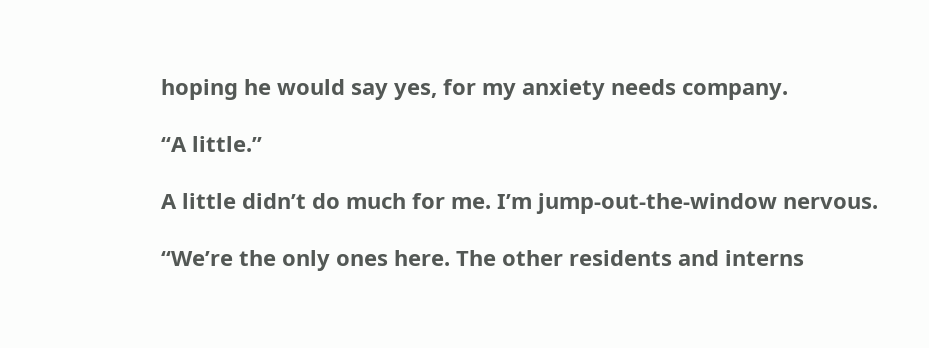hoping he would say yes, for my anxiety needs company.

“A little.”

A little didn’t do much for me. I’m jump-out-the-window nervous.

“We’re the only ones here. The other residents and interns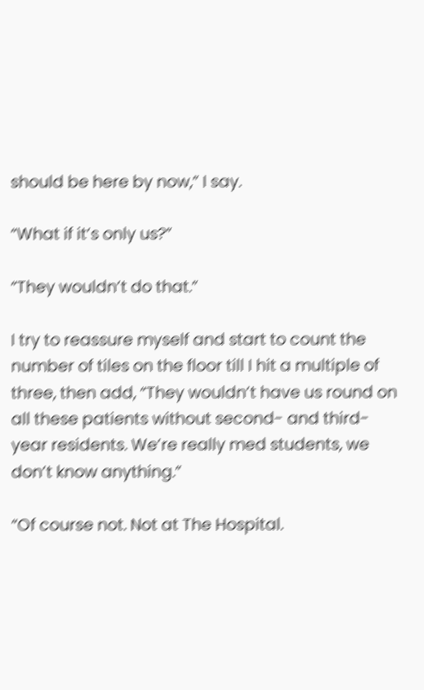should be here by now,” I say.

“What if it’s only us?”

“They wouldn’t do that.”

I try to reassure myself and start to count the number of tiles on the floor till I hit a multiple of three, then add, “They wouldn’t have us round on all these patients without second- and third-year residents. We’re really med students, we don’t know anything.”

“Of course not. Not at The Hospital.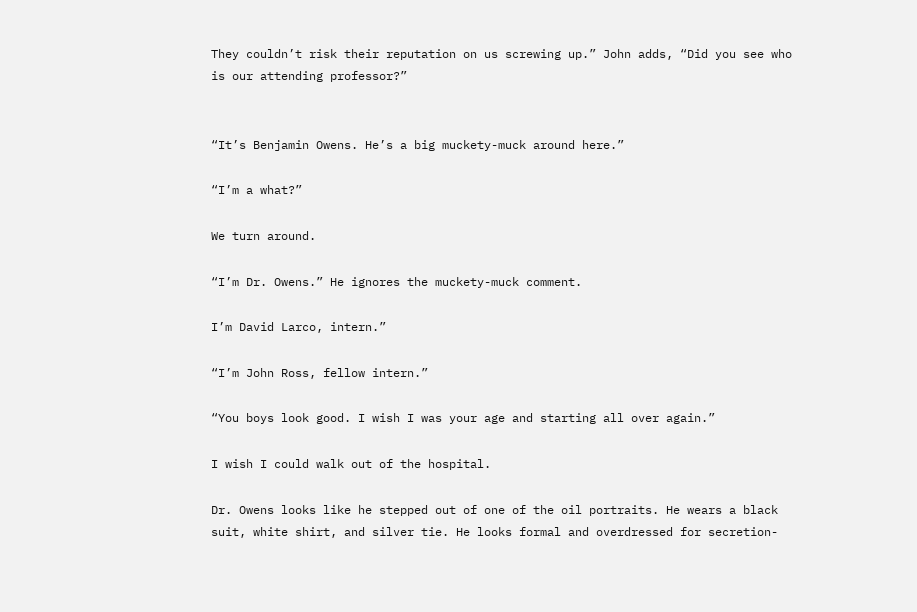They couldn’t risk their reputation on us screwing up.” John adds, “Did you see who is our attending professor?”


“It’s Benjamin Owens. He’s a big muckety-muck around here.”

“I’m a what?”

We turn around.

“I’m Dr. Owens.” He ignores the muckety-muck comment.

I’m David Larco, intern.”

“I’m John Ross, fellow intern.”

“You boys look good. I wish I was your age and starting all over again.”

I wish I could walk out of the hospital.

Dr. Owens looks like he stepped out of one of the oil portraits. He wears a black suit, white shirt, and silver tie. He looks formal and overdressed for secretion-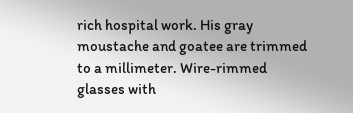rich hospital work. His gray moustache and goatee are trimmed to a millimeter. Wire-rimmed glasses with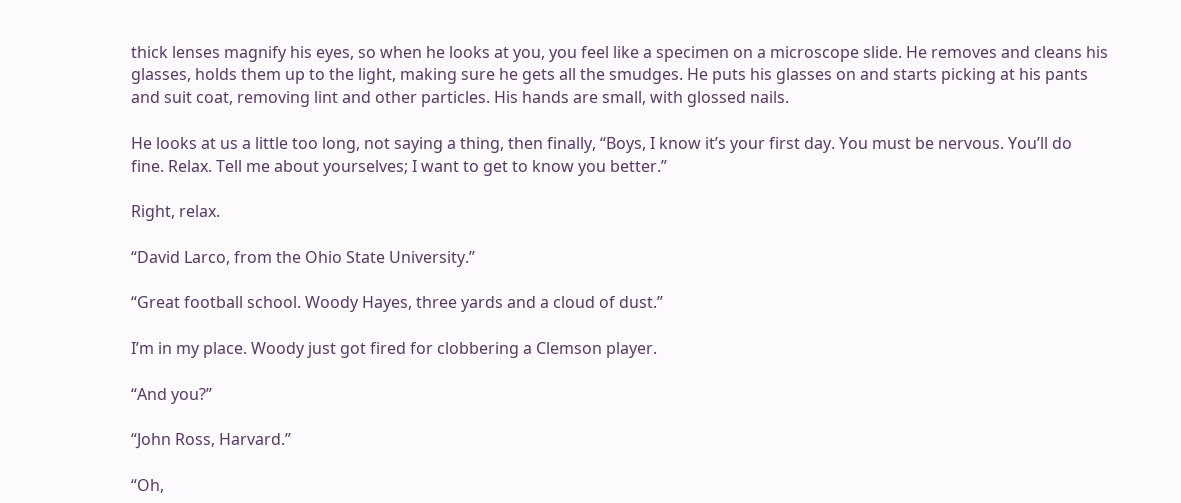thick lenses magnify his eyes, so when he looks at you, you feel like a specimen on a microscope slide. He removes and cleans his glasses, holds them up to the light, making sure he gets all the smudges. He puts his glasses on and starts picking at his pants and suit coat, removing lint and other particles. His hands are small, with glossed nails.

He looks at us a little too long, not saying a thing, then finally, “Boys, I know it’s your first day. You must be nervous. You’ll do fine. Relax. Tell me about yourselves; I want to get to know you better.”

Right, relax.

“David Larco, from the Ohio State University.”

“Great football school. Woody Hayes, three yards and a cloud of dust.”

I’m in my place. Woody just got fired for clobbering a Clemson player.

“And you?”

“John Ross, Harvard.”

“Oh,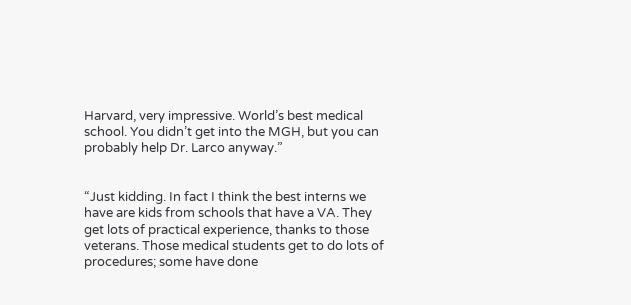Harvard, very impressive. World’s best medical school. You didn’t get into the MGH, but you can probably help Dr. Larco anyway.”


“Just kidding. In fact I think the best interns we have are kids from schools that have a VA. They get lots of practical experience, thanks to those veterans. Those medical students get to do lots of procedures; some have done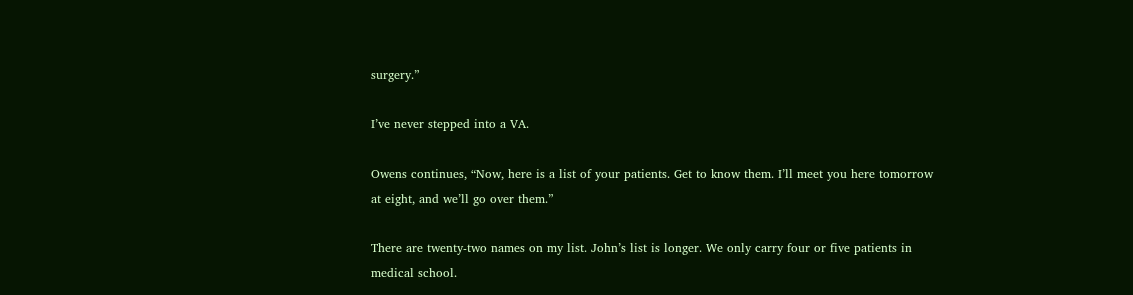surgery.”

I’ve never stepped into a VA.

Owens continues, “Now, here is a list of your patients. Get to know them. I’ll meet you here tomorrow at eight, and we’ll go over them.”

There are twenty-two names on my list. John’s list is longer. We only carry four or five patients in medical school.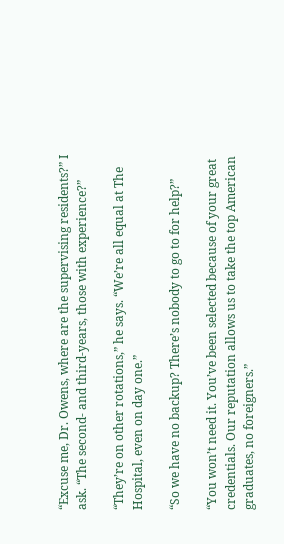“Excuse me, Dr. Owens, where are the supervising residents?” I ask. “The second- and third-years, those with experience?”

“They’re on other rotations,” he says. “We’re all equal at The Hospital, even on day one.”

“So we have no backup? There’s nobody to go to for help?”

“You won’t need it. You’ve been selected because of your great credentials. Our reputation allows us to take the top American graduates, no foreigners.”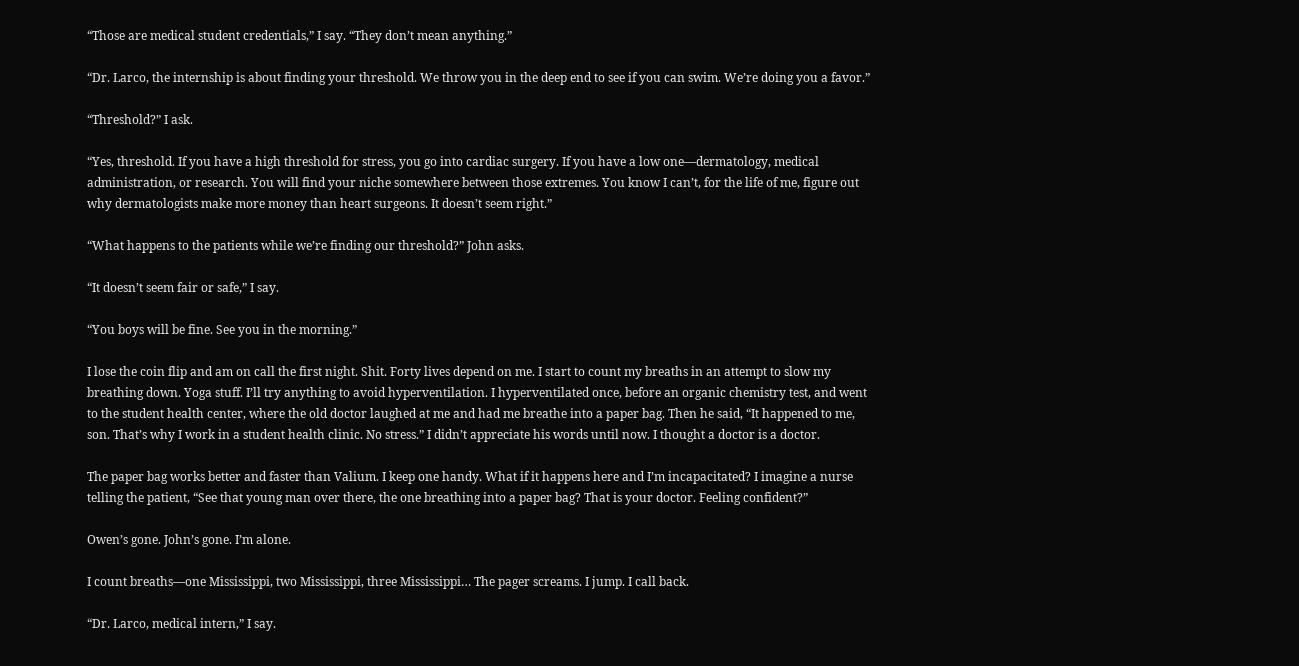“Those are medical student credentials,” I say. “They don’t mean anything.”

“Dr. Larco, the internship is about finding your threshold. We throw you in the deep end to see if you can swim. We’re doing you a favor.”

“Threshold?” I ask.

“Yes, threshold. If you have a high threshold for stress, you go into cardiac surgery. If you have a low one—dermatology, medical administration, or research. You will find your niche somewhere between those extremes. You know I can’t, for the life of me, figure out why dermatologists make more money than heart surgeons. It doesn’t seem right.”

“What happens to the patients while we’re finding our threshold?” John asks.

“It doesn’t seem fair or safe,” I say.

“You boys will be fine. See you in the morning.”

I lose the coin flip and am on call the first night. Shit. Forty lives depend on me. I start to count my breaths in an attempt to slow my breathing down. Yoga stuff. I’ll try anything to avoid hyperventilation. I hyperventilated once, before an organic chemistry test, and went to the student health center, where the old doctor laughed at me and had me breathe into a paper bag. Then he said, “It happened to me, son. That’s why I work in a student health clinic. No stress.” I didn’t appreciate his words until now. I thought a doctor is a doctor.

The paper bag works better and faster than Valium. I keep one handy. What if it happens here and I’m incapacitated? I imagine a nurse telling the patient, “See that young man over there, the one breathing into a paper bag? That is your doctor. Feeling confident?”

Owen’s gone. John’s gone. I’m alone.

I count breaths—one Mississippi, two Mississippi, three Mississippi… The pager screams. I jump. I call back.

“Dr. Larco, medical intern,” I say.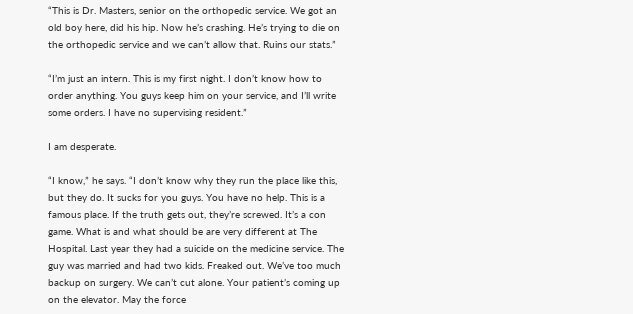“This is Dr. Masters, senior on the orthopedic service. We got an old boy here, did his hip. Now he’s crashing. He’s trying to die on the orthopedic service and we can’t allow that. Ruins our stats.”

“I’m just an intern. This is my first night. I don’t know how to order anything. You guys keep him on your service, and I’ll write some orders. I have no supervising resident.”

I am desperate.

“I know,” he says. “I don’t know why they run the place like this, but they do. It sucks for you guys. You have no help. This is a famous place. If the truth gets out, they’re screwed. It’s a con game. What is and what should be are very different at The Hospital. Last year they had a suicide on the medicine service. The guy was married and had two kids. Freaked out. We’ve too much backup on surgery. We can’t cut alone. Your patient’s coming up on the elevator. May the force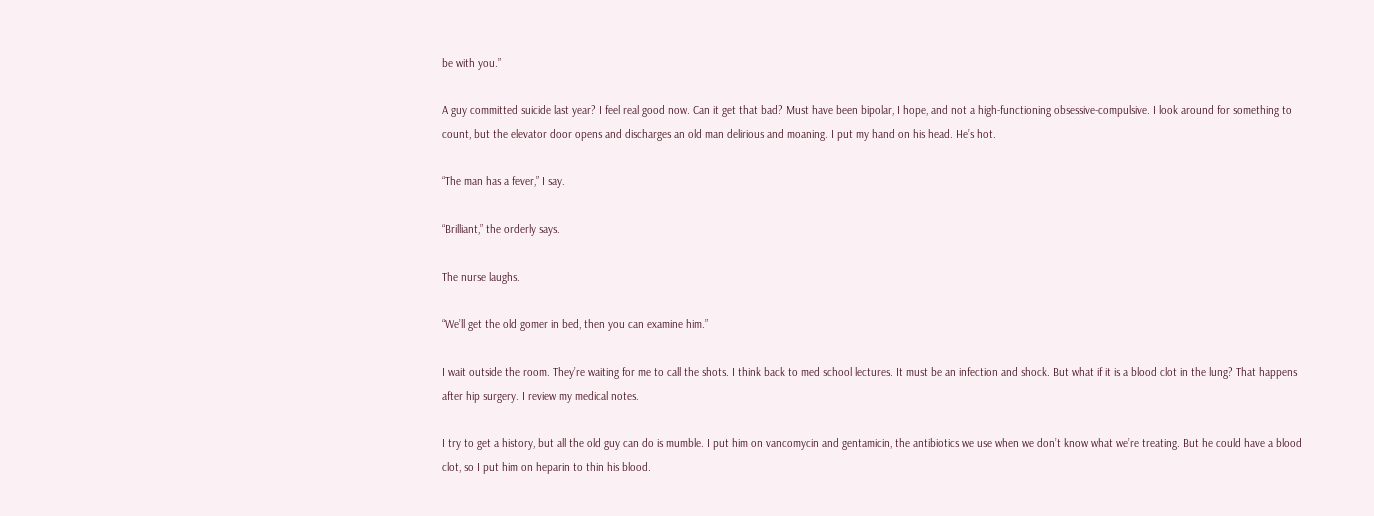be with you.”

A guy committed suicide last year? I feel real good now. Can it get that bad? Must have been bipolar, I hope, and not a high-functioning obsessive-compulsive. I look around for something to count, but the elevator door opens and discharges an old man delirious and moaning. I put my hand on his head. He’s hot.

“The man has a fever,” I say.

“Brilliant,” the orderly says.

The nurse laughs.

“We’ll get the old gomer in bed, then you can examine him.”

I wait outside the room. They’re waiting for me to call the shots. I think back to med school lectures. It must be an infection and shock. But what if it is a blood clot in the lung? That happens after hip surgery. I review my medical notes.

I try to get a history, but all the old guy can do is mumble. I put him on vancomycin and gentamicin, the antibiotics we use when we don’t know what we’re treating. But he could have a blood clot, so I put him on heparin to thin his blood.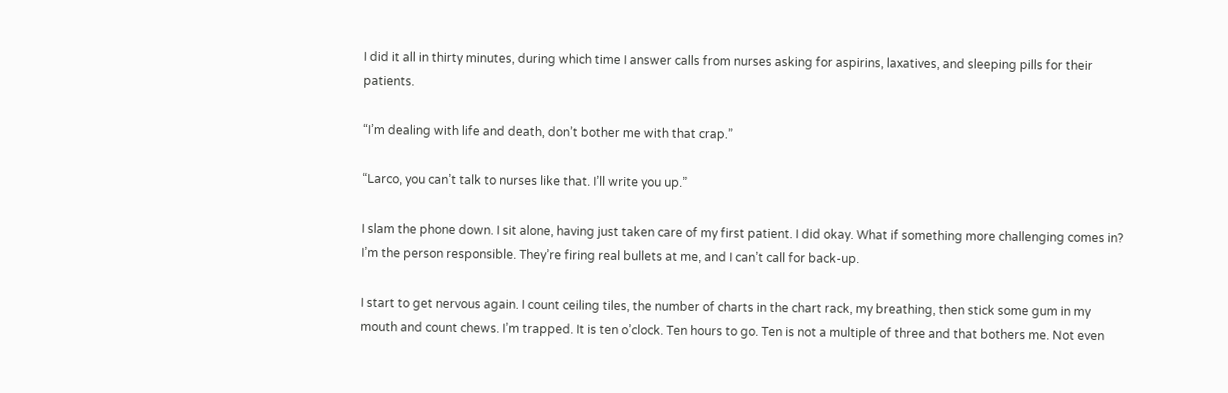I did it all in thirty minutes, during which time I answer calls from nurses asking for aspirins, laxatives, and sleeping pills for their patients.

“I’m dealing with life and death, don’t bother me with that crap.”

“Larco, you can’t talk to nurses like that. I’ll write you up.”

I slam the phone down. I sit alone, having just taken care of my first patient. I did okay. What if something more challenging comes in? I’m the person responsible. They’re firing real bullets at me, and I can’t call for back-up.

I start to get nervous again. I count ceiling tiles, the number of charts in the chart rack, my breathing, then stick some gum in my mouth and count chews. I’m trapped. It is ten o’clock. Ten hours to go. Ten is not a multiple of three and that bothers me. Not even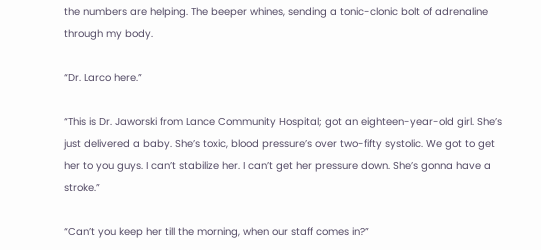the numbers are helping. The beeper whines, sending a tonic-clonic bolt of adrenaline through my body.

“Dr. Larco here.”

“This is Dr. Jaworski from Lance Community Hospital; got an eighteen-year-old girl. She’s just delivered a baby. She’s toxic, blood pressure’s over two-fifty systolic. We got to get her to you guys. I can’t stabilize her. I can’t get her pressure down. She’s gonna have a stroke.”

“Can’t you keep her till the morning, when our staff comes in?”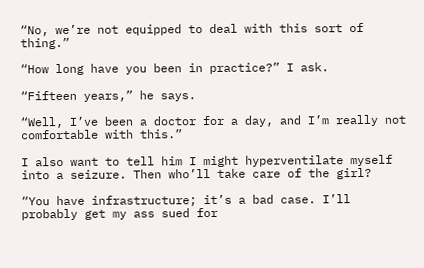“No, we’re not equipped to deal with this sort of thing.”

“How long have you been in practice?” I ask.

“Fifteen years,” he says.

“Well, I’ve been a doctor for a day, and I’m really not comfortable with this.”

I also want to tell him I might hyperventilate myself into a seizure. Then who’ll take care of the girl?

“You have infrastructure; it’s a bad case. I’ll probably get my ass sued for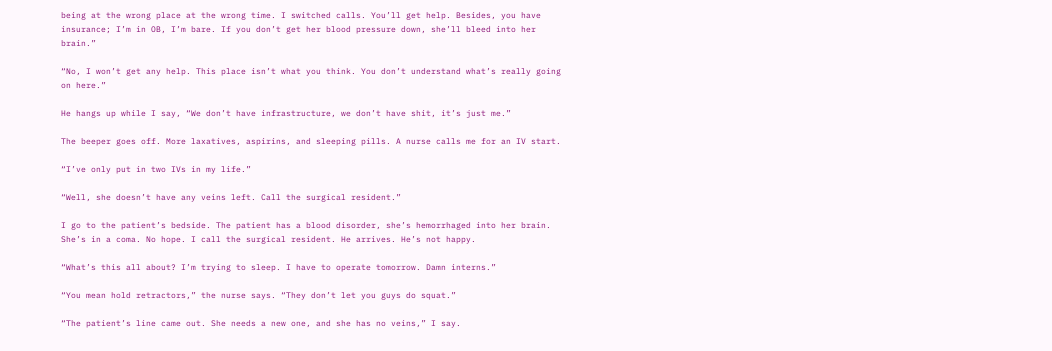being at the wrong place at the wrong time. I switched calls. You’ll get help. Besides, you have insurance; I’m in OB, I’m bare. If you don’t get her blood pressure down, she’ll bleed into her brain.”

“No, I won’t get any help. This place isn’t what you think. You don’t understand what’s really going on here.”

He hangs up while I say, “We don’t have infrastructure, we don’t have shit, it’s just me.”

The beeper goes off. More laxatives, aspirins, and sleeping pills. A nurse calls me for an IV start.

“I’ve only put in two IVs in my life.”

“Well, she doesn’t have any veins left. Call the surgical resident.”

I go to the patient’s bedside. The patient has a blood disorder, she’s hemorrhaged into her brain. She’s in a coma. No hope. I call the surgical resident. He arrives. He’s not happy.

“What’s this all about? I’m trying to sleep. I have to operate tomorrow. Damn interns.”

“You mean hold retractors,” the nurse says. “They don’t let you guys do squat.”

“The patient’s line came out. She needs a new one, and she has no veins,” I say.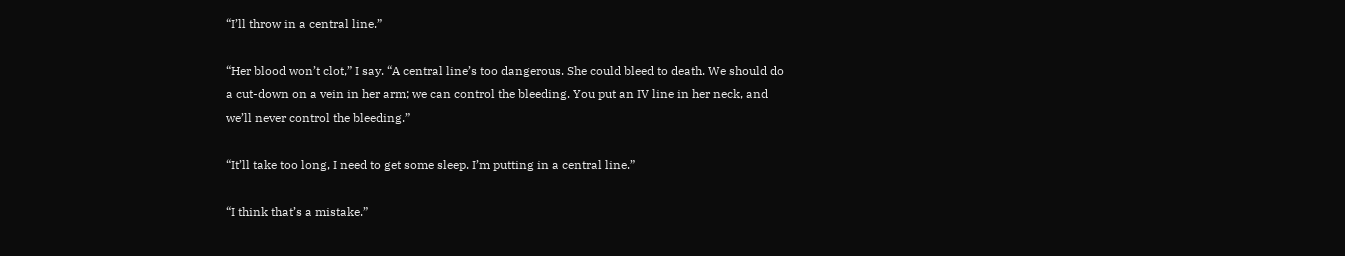“I’ll throw in a central line.”

“Her blood won’t clot,” I say. “A central line’s too dangerous. She could bleed to death. We should do a cut-down on a vein in her arm; we can control the bleeding. You put an IV line in her neck, and we’ll never control the bleeding.”

“It’ll take too long, I need to get some sleep. I’m putting in a central line.”

“I think that’s a mistake.”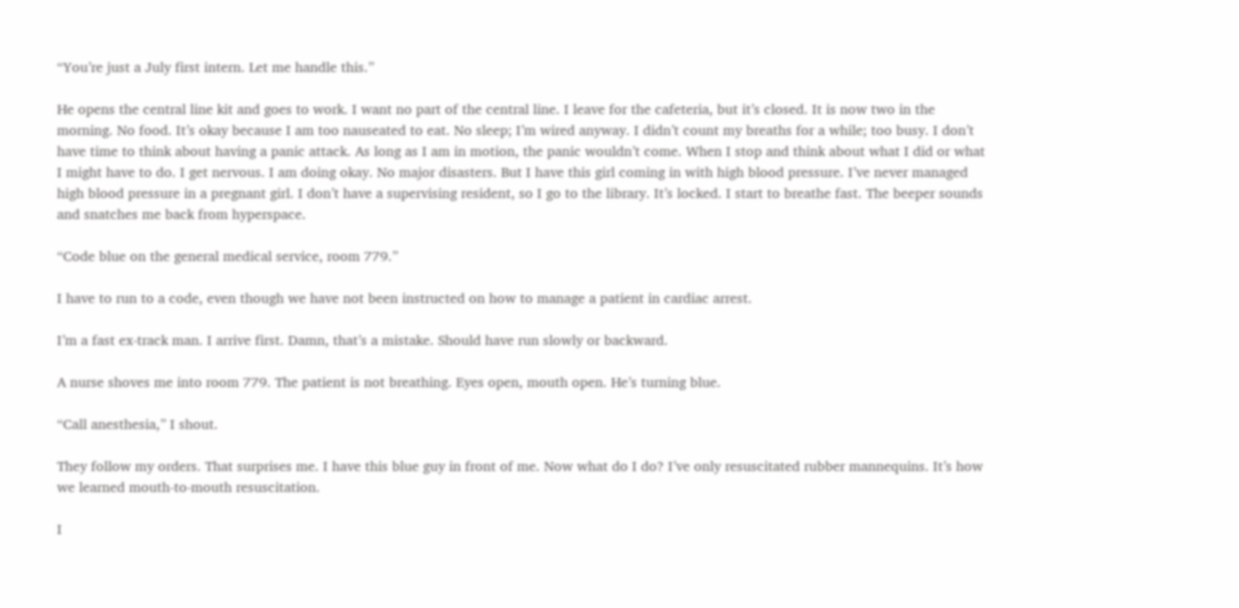“You’re just a July first intern. Let me handle this.”

He opens the central line kit and goes to work. I want no part of the central line. I leave for the cafeteria, but it’s closed. It is now two in the morning. No food. It’s okay because I am too nauseated to eat. No sleep; I’m wired anyway. I didn’t count my breaths for a while; too busy. I don’t have time to think about having a panic attack. As long as I am in motion, the panic wouldn’t come. When I stop and think about what I did or what I might have to do. I get nervous. I am doing okay. No major disasters. But I have this girl coming in with high blood pressure. I’ve never managed high blood pressure in a pregnant girl. I don’t have a supervising resident, so I go to the library. It’s locked. I start to breathe fast. The beeper sounds and snatches me back from hyperspace.

“Code blue on the general medical service, room 779.”

I have to run to a code, even though we have not been instructed on how to manage a patient in cardiac arrest.

I’m a fast ex-track man. I arrive first. Damn, that’s a mistake. Should have run slowly or backward.

A nurse shoves me into room 779. The patient is not breathing. Eyes open, mouth open. He’s turning blue.

“Call anesthesia,” I shout.

They follow my orders. That surprises me. I have this blue guy in front of me. Now what do I do? I’ve only resuscitated rubber mannequins. It’s how we learned mouth-to-mouth resuscitation.

I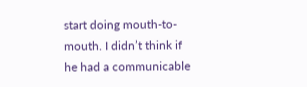start doing mouth-to-mouth. I didn’t think if he had a communicable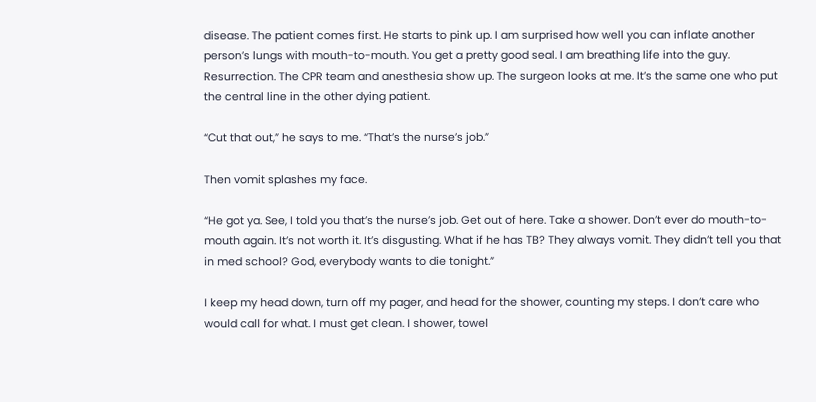disease. The patient comes first. He starts to pink up. I am surprised how well you can inflate another person’s lungs with mouth-to-mouth. You get a pretty good seal. I am breathing life into the guy. Resurrection. The CPR team and anesthesia show up. The surgeon looks at me. It’s the same one who put the central line in the other dying patient.

“Cut that out,” he says to me. “That’s the nurse’s job.”

Then vomit splashes my face.

“He got ya. See, I told you that’s the nurse’s job. Get out of here. Take a shower. Don’t ever do mouth-to-mouth again. It’s not worth it. It’s disgusting. What if he has TB? They always vomit. They didn’t tell you that in med school? God, everybody wants to die tonight.”

I keep my head down, turn off my pager, and head for the shower, counting my steps. I don’t care who would call for what. I must get clean. I shower, towel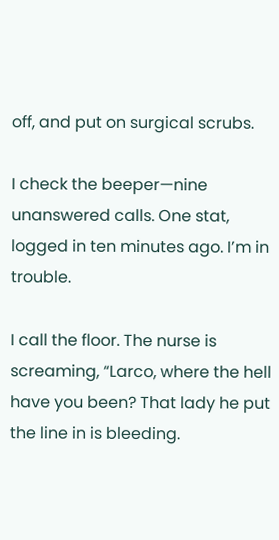off, and put on surgical scrubs.

I check the beeper—nine unanswered calls. One stat, logged in ten minutes ago. I’m in trouble.

I call the floor. The nurse is screaming, “Larco, where the hell have you been? That lady he put the line in is bleeding.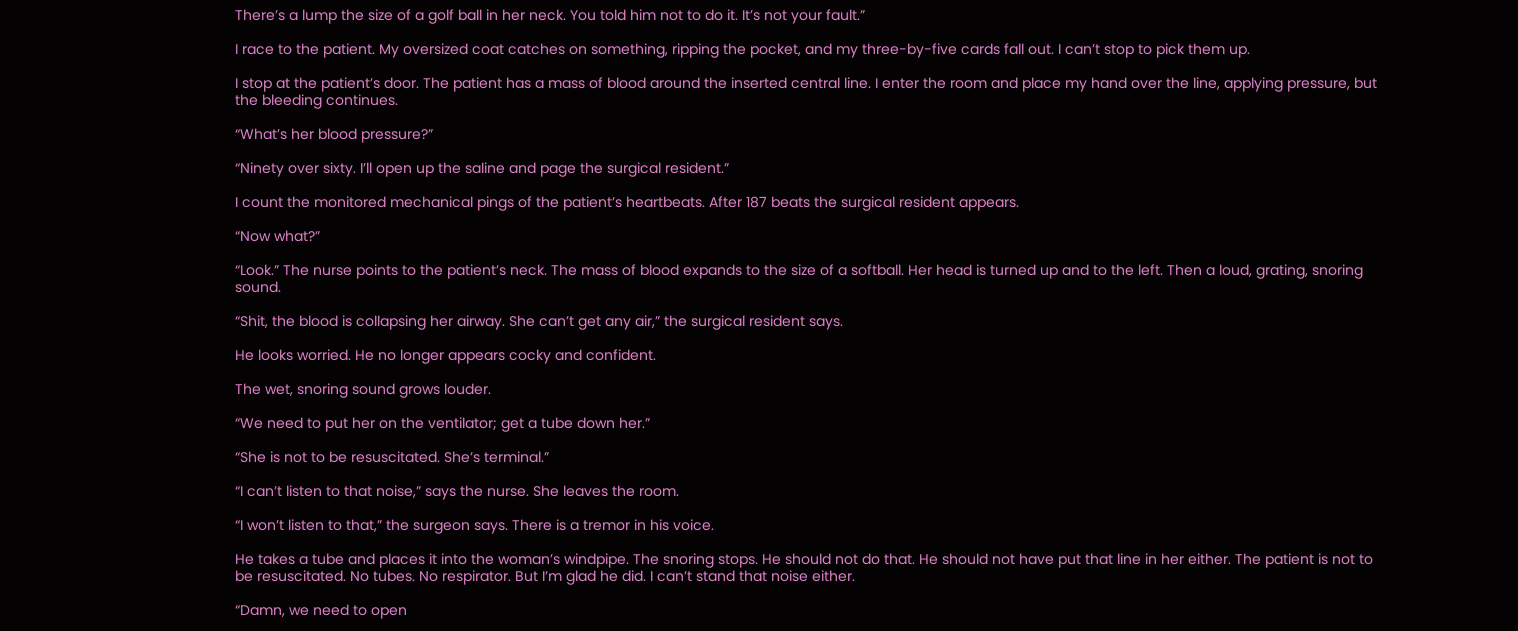There’s a lump the size of a golf ball in her neck. You told him not to do it. It’s not your fault.”

I race to the patient. My oversized coat catches on something, ripping the pocket, and my three-by-five cards fall out. I can’t stop to pick them up.

I stop at the patient’s door. The patient has a mass of blood around the inserted central line. I enter the room and place my hand over the line, applying pressure, but the bleeding continues.

“What’s her blood pressure?”

“Ninety over sixty. I’ll open up the saline and page the surgical resident.”

I count the monitored mechanical pings of the patient’s heartbeats. After 187 beats the surgical resident appears.

“Now what?”

“Look.” The nurse points to the patient’s neck. The mass of blood expands to the size of a softball. Her head is turned up and to the left. Then a loud, grating, snoring sound.

“Shit, the blood is collapsing her airway. She can’t get any air,” the surgical resident says.

He looks worried. He no longer appears cocky and confident.

The wet, snoring sound grows louder.

“We need to put her on the ventilator; get a tube down her.”

“She is not to be resuscitated. She’s terminal.”

“I can’t listen to that noise,” says the nurse. She leaves the room.

“I won’t listen to that,” the surgeon says. There is a tremor in his voice.

He takes a tube and places it into the woman’s windpipe. The snoring stops. He should not do that. He should not have put that line in her either. The patient is not to be resuscitated. No tubes. No respirator. But I’m glad he did. I can’t stand that noise either.

“Damn, we need to open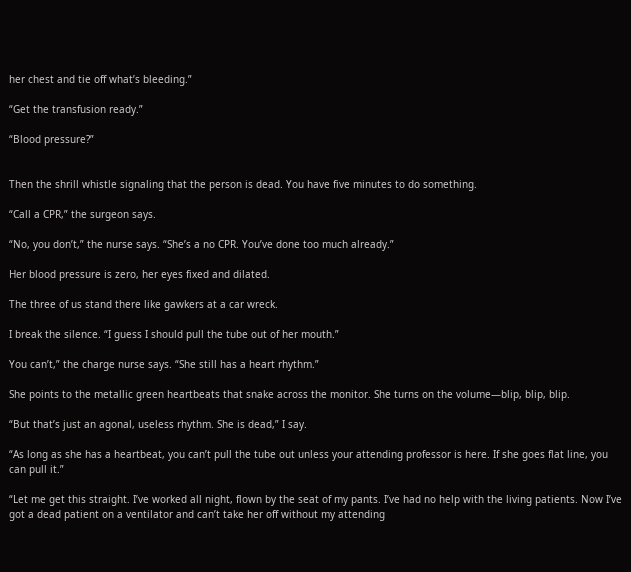her chest and tie off what’s bleeding.”

“Get the transfusion ready.”

“Blood pressure?”


Then the shrill whistle signaling that the person is dead. You have five minutes to do something.

“Call a CPR,” the surgeon says.

“No, you don’t,” the nurse says. “She’s a no CPR. You’ve done too much already.”

Her blood pressure is zero, her eyes fixed and dilated.

The three of us stand there like gawkers at a car wreck.

I break the silence. “I guess I should pull the tube out of her mouth.”

You can’t,” the charge nurse says. “She still has a heart rhythm.”

She points to the metallic green heartbeats that snake across the monitor. She turns on the volume—blip, blip, blip.

“But that’s just an agonal, useless rhythm. She is dead,” I say.

“As long as she has a heartbeat, you can’t pull the tube out unless your attending professor is here. If she goes flat line, you can pull it.”

“Let me get this straight. I’ve worked all night, flown by the seat of my pants. I’ve had no help with the living patients. Now I’ve got a dead patient on a ventilator and can’t take her off without my attending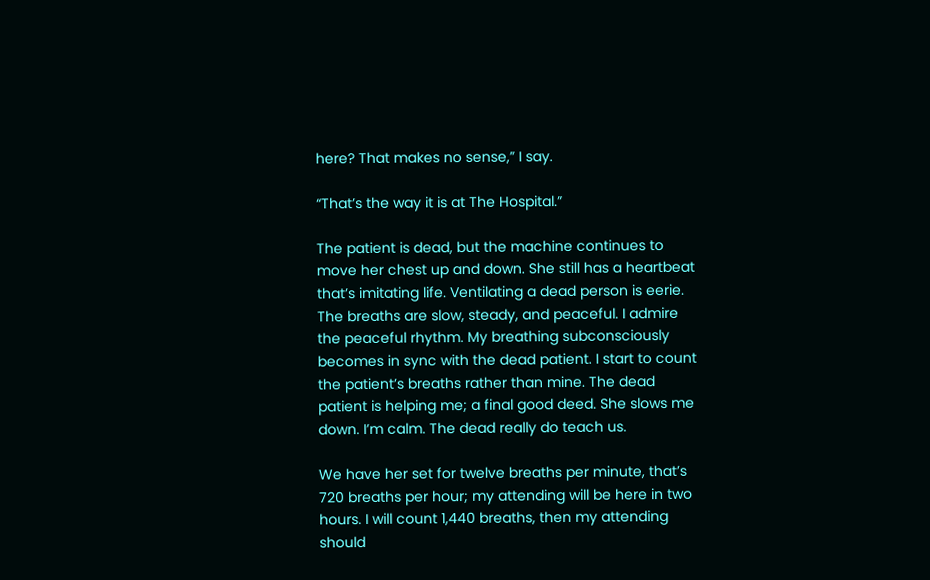here? That makes no sense,” I say.

“That’s the way it is at The Hospital.”

The patient is dead, but the machine continues to move her chest up and down. She still has a heartbeat that’s imitating life. Ventilating a dead person is eerie. The breaths are slow, steady, and peaceful. I admire the peaceful rhythm. My breathing subconsciously becomes in sync with the dead patient. I start to count the patient’s breaths rather than mine. The dead patient is helping me; a final good deed. She slows me down. I’m calm. The dead really do teach us.

We have her set for twelve breaths per minute, that’s 720 breaths per hour; my attending will be here in two hours. I will count 1,440 breaths, then my attending should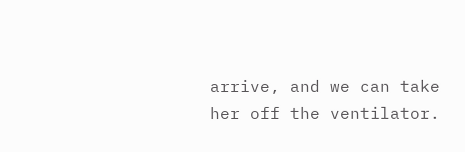arrive, and we can take her off the ventilator.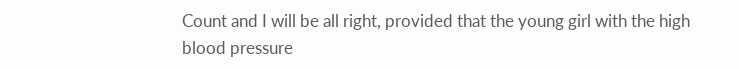Count and I will be all right, provided that the young girl with the high blood pressure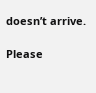doesn’t arrive.

Please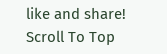like and share!
Scroll To Top